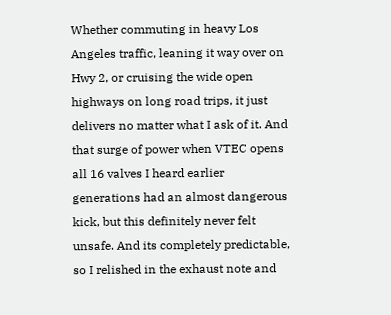Whether commuting in heavy Los Angeles traffic, leaning it way over on Hwy 2, or cruising the wide open highways on long road trips, it just delivers no matter what I ask of it. And that surge of power when VTEC opens all 16 valves I heard earlier generations had an almost dangerous kick, but this definitely never felt unsafe. And its completely predictable, so I relished in the exhaust note and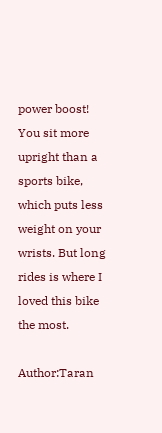power boost! You sit more upright than a sports bike, which puts less weight on your wrists. But long rides is where I loved this bike the most.

Author:Taran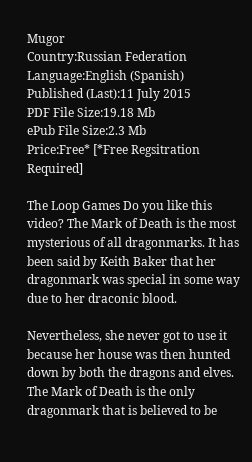Mugor
Country:Russian Federation
Language:English (Spanish)
Published (Last):11 July 2015
PDF File Size:19.18 Mb
ePub File Size:2.3 Mb
Price:Free* [*Free Regsitration Required]

The Loop Games Do you like this video? The Mark of Death is the most mysterious of all dragonmarks. It has been said by Keith Baker that her dragonmark was special in some way due to her draconic blood.

Nevertheless, she never got to use it because her house was then hunted down by both the dragons and elves. The Mark of Death is the only dragonmark that is believed to be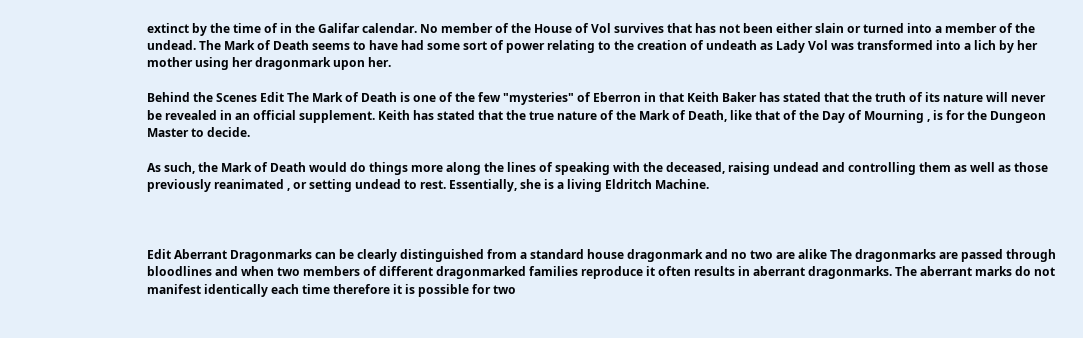extinct by the time of in the Galifar calendar. No member of the House of Vol survives that has not been either slain or turned into a member of the undead. The Mark of Death seems to have had some sort of power relating to the creation of undeath as Lady Vol was transformed into a lich by her mother using her dragonmark upon her.

Behind the Scenes Edit The Mark of Death is one of the few "mysteries" of Eberron in that Keith Baker has stated that the truth of its nature will never be revealed in an official supplement. Keith has stated that the true nature of the Mark of Death, like that of the Day of Mourning , is for the Dungeon Master to decide.

As such, the Mark of Death would do things more along the lines of speaking with the deceased, raising undead and controlling them as well as those previously reanimated , or setting undead to rest. Essentially, she is a living Eldritch Machine.



Edit Aberrant Dragonmarks can be clearly distinguished from a standard house dragonmark and no two are alike The dragonmarks are passed through bloodlines and when two members of different dragonmarked families reproduce it often results in aberrant dragonmarks. The aberrant marks do not manifest identically each time therefore it is possible for two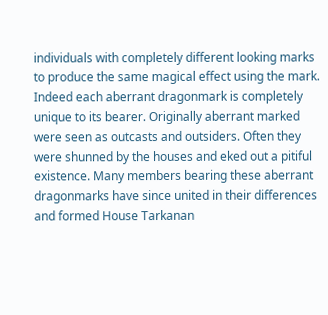individuals with completely different looking marks to produce the same magical effect using the mark. Indeed each aberrant dragonmark is completely unique to its bearer. Originally aberrant marked were seen as outcasts and outsiders. Often they were shunned by the houses and eked out a pitiful existence. Many members bearing these aberrant dragonmarks have since united in their differences and formed House Tarkanan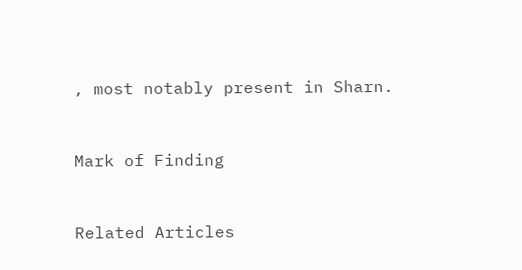, most notably present in Sharn.


Mark of Finding


Related Articles